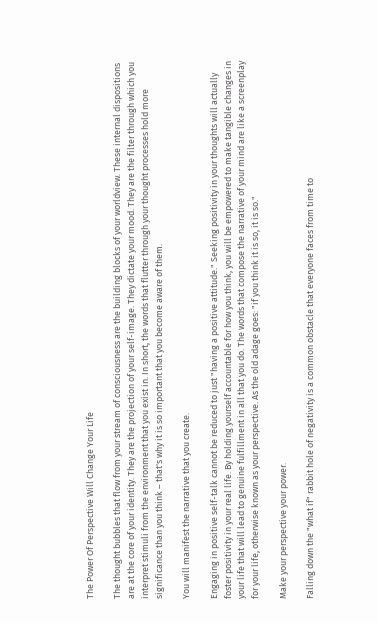The Power Of Perspective Will Change Your Life

The thought bubbles that flow from your stream of consciousness are the building blocks of your worldview. These internal dispositions are at the core of your identity. They are the projection of your self-image. They dictate your mood. They are the filter through which you interpret stimuli from the environment that you exist in. In short, the words that flutter through your thought processes hold more significance than you think – that's why it is so important that you become aware of them.

You will manifest the narrative that you create.

Engaging in positive self-talk cannot be reduced to just "having a positive attitude." Seeking positivity in your thoughts will actually foster positivity in your real life. By holding yourself accountable for how you think, you will be empowered to make tangible changes in your life that will lead to genuine fulfillment in all that you do. The words that compose the narrative of your mind are like a screenplay for your life, otherwise known as your perspective. As the old adage goes: "if you think it is so, it is so."

Make your perspective your power.

Falling down the "what if" rabbit hole of negativity is a common obstacle that everyone faces from time to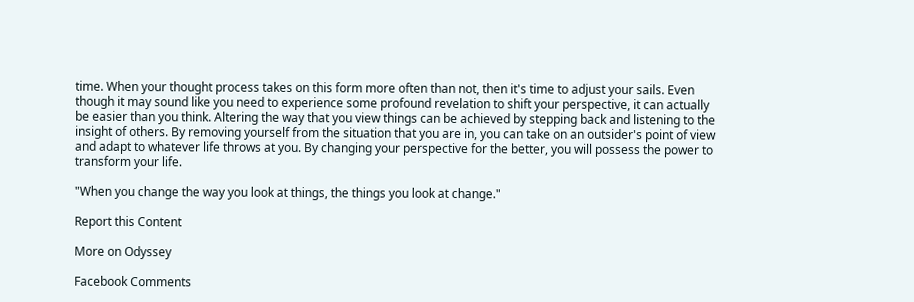time. When your thought process takes on this form more often than not, then it's time to adjust your sails. Even though it may sound like you need to experience some profound revelation to shift your perspective, it can actually be easier than you think. Altering the way that you view things can be achieved by stepping back and listening to the insight of others. By removing yourself from the situation that you are in, you can take on an outsider's point of view and adapt to whatever life throws at you. By changing your perspective for the better, you will possess the power to transform your life.

"When you change the way you look at things, the things you look at change."

Report this Content

More on Odyssey

Facebook Comments